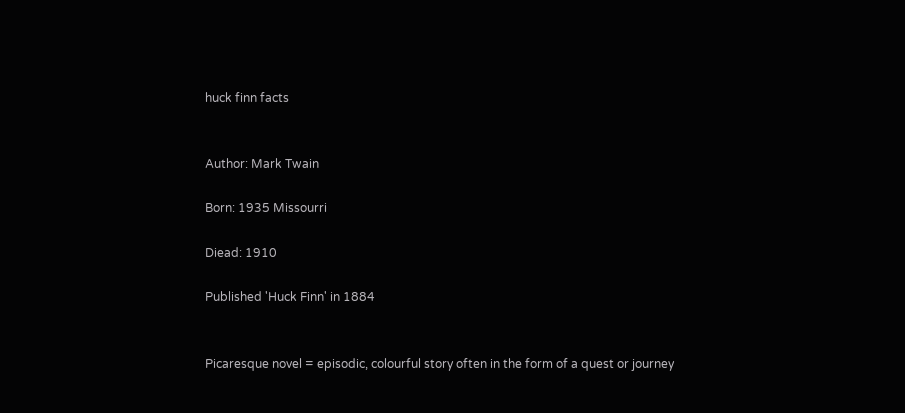huck finn facts


Author: Mark Twain

Born: 1935 Missourri

Diead: 1910

Published 'Huck Finn' in 1884


Picaresque novel = episodic, colourful story often in the form of a quest or journey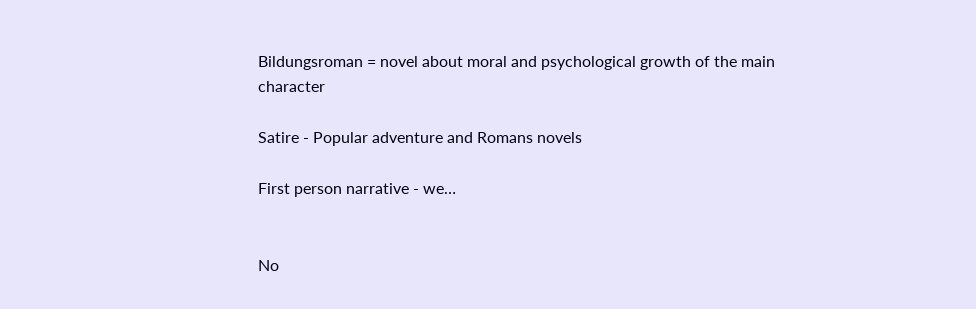Bildungsroman = novel about moral and psychological growth of the main character

Satire - Popular adventure and Romans novels

First person narrative - we…


No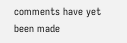comments have yet been made